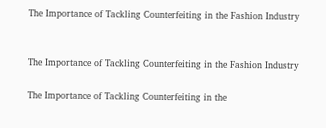The Importance of Tackling Counterfeiting in the Fashion Industry


The Importance of Tackling Counterfeiting in the Fashion Industry

The Importance of Tackling Counterfeiting in the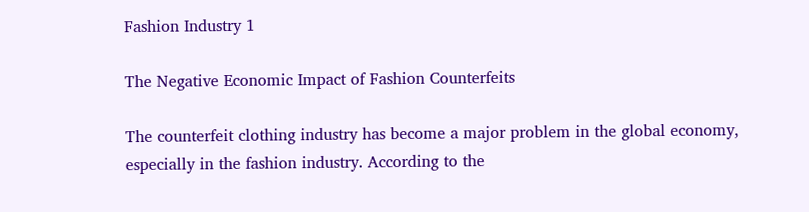Fashion Industry 1

The Negative Economic Impact of Fashion Counterfeits

The counterfeit clothing industry has become a major problem in the global economy, especially in the fashion industry. According to the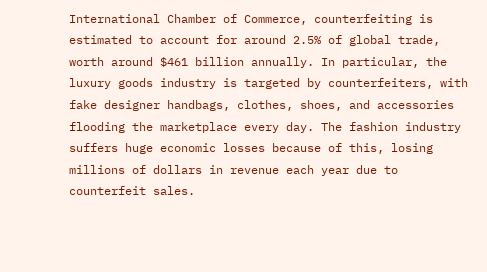International Chamber of Commerce, counterfeiting is estimated to account for around 2.5% of global trade, worth around $461 billion annually. In particular, the luxury goods industry is targeted by counterfeiters, with fake designer handbags, clothes, shoes, and accessories flooding the marketplace every day. The fashion industry suffers huge economic losses because of this, losing millions of dollars in revenue each year due to counterfeit sales.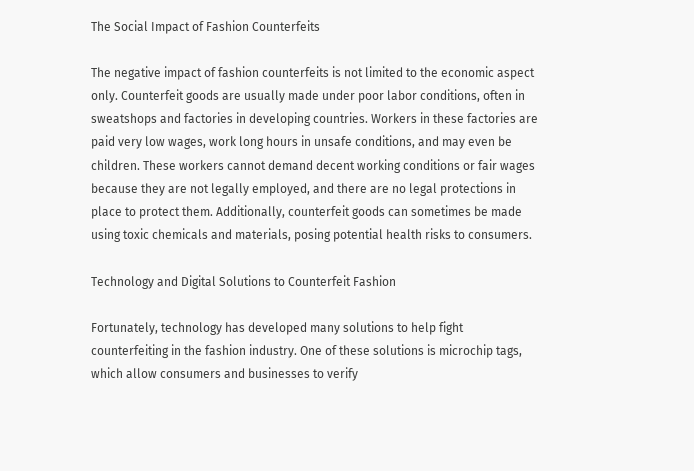The Social Impact of Fashion Counterfeits

The negative impact of fashion counterfeits is not limited to the economic aspect only. Counterfeit goods are usually made under poor labor conditions, often in sweatshops and factories in developing countries. Workers in these factories are paid very low wages, work long hours in unsafe conditions, and may even be children. These workers cannot demand decent working conditions or fair wages because they are not legally employed, and there are no legal protections in place to protect them. Additionally, counterfeit goods can sometimes be made using toxic chemicals and materials, posing potential health risks to consumers.

Technology and Digital Solutions to Counterfeit Fashion

Fortunately, technology has developed many solutions to help fight counterfeiting in the fashion industry. One of these solutions is microchip tags, which allow consumers and businesses to verify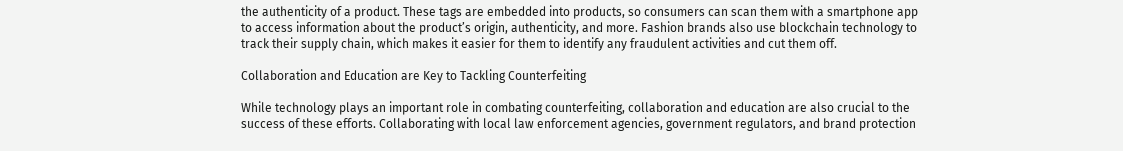the authenticity of a product. These tags are embedded into products, so consumers can scan them with a smartphone app to access information about the product’s origin, authenticity, and more. Fashion brands also use blockchain technology to track their supply chain, which makes it easier for them to identify any fraudulent activities and cut them off.

Collaboration and Education are Key to Tackling Counterfeiting

While technology plays an important role in combating counterfeiting, collaboration and education are also crucial to the success of these efforts. Collaborating with local law enforcement agencies, government regulators, and brand protection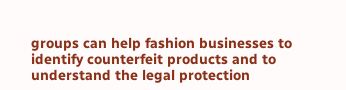groups can help fashion businesses to identify counterfeit products and to understand the legal protection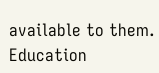available to them. Education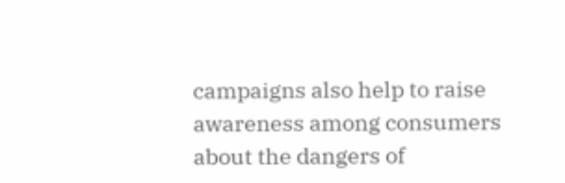campaigns also help to raise awareness among consumers about the dangers of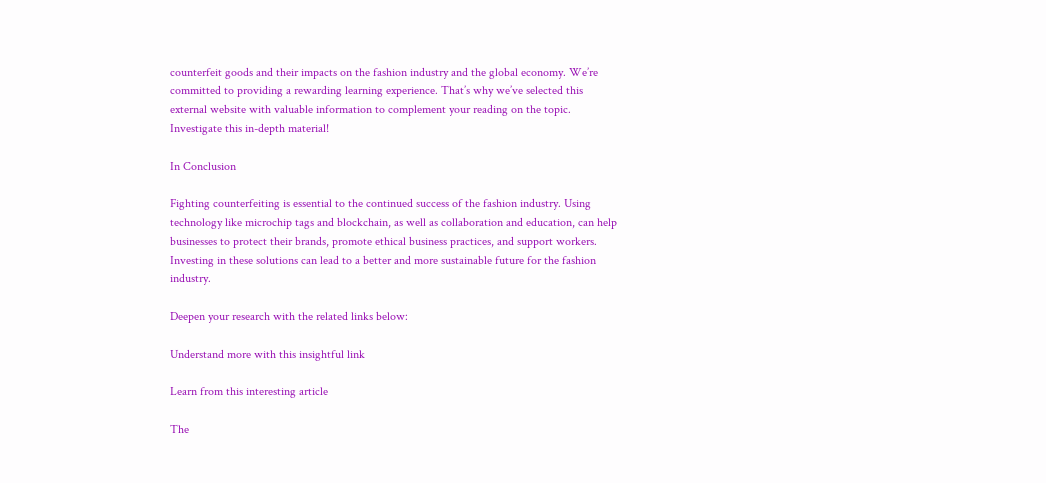counterfeit goods and their impacts on the fashion industry and the global economy. We’re committed to providing a rewarding learning experience. That’s why we’ve selected this external website with valuable information to complement your reading on the topic. Investigate this in-depth material!

In Conclusion

Fighting counterfeiting is essential to the continued success of the fashion industry. Using technology like microchip tags and blockchain, as well as collaboration and education, can help businesses to protect their brands, promote ethical business practices, and support workers. Investing in these solutions can lead to a better and more sustainable future for the fashion industry.

Deepen your research with the related links below:

Understand more with this insightful link

Learn from this interesting article

The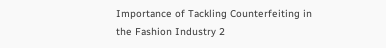Importance of Tackling Counterfeiting in the Fashion Industry 2